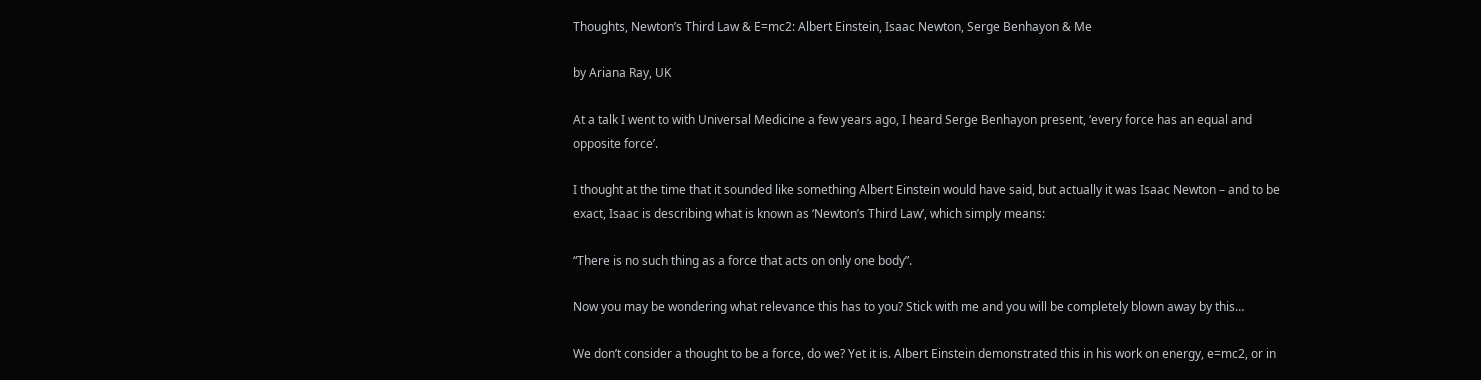Thoughts, Newton’s Third Law & E=mc2: Albert Einstein, Isaac Newton, Serge Benhayon & Me

by Ariana Ray, UK

At a talk I went to with Universal Medicine a few years ago, I heard Serge Benhayon present, ‘every force has an equal and opposite force’.

I thought at the time that it sounded like something Albert Einstein would have said, but actually it was Isaac Newton – and to be exact, Isaac is describing what is known as ‘Newton’s Third Law’, which simply means:

“There is no such thing as a force that acts on only one body”.

Now you may be wondering what relevance this has to you? Stick with me and you will be completely blown away by this…

We don’t consider a thought to be a force, do we? Yet it is. Albert Einstein demonstrated this in his work on energy, e=mc2, or in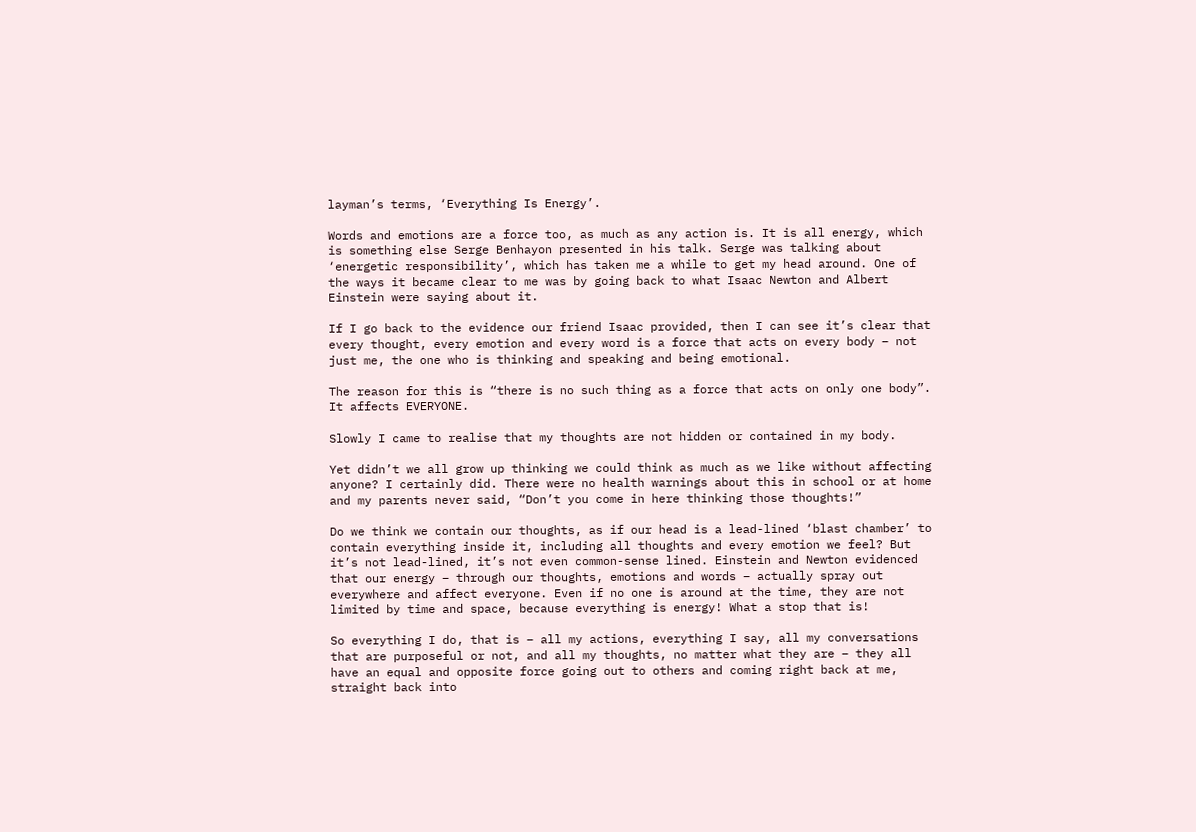layman’s terms, ‘Everything Is Energy’.

Words and emotions are a force too, as much as any action is. It is all energy, which is something else Serge Benhayon presented in his talk. Serge was talking about ‘energetic responsibility’, which has taken me a while to get my head around. One of the ways it became clear to me was by going back to what Isaac Newton and Albert Einstein were saying about it.

If I go back to the evidence our friend Isaac provided, then I can see it’s clear that every thought, every emotion and every word is a force that acts on every body – not just me, the one who is thinking and speaking and being emotional.

The reason for this is “there is no such thing as a force that acts on only one body”. It affects EVERYONE.

Slowly I came to realise that my thoughts are not hidden or contained in my body.

Yet didn’t we all grow up thinking we could think as much as we like without affecting anyone? I certainly did. There were no health warnings about this in school or at home and my parents never said, “Don’t you come in here thinking those thoughts!”

Do we think we contain our thoughts, as if our head is a lead-lined ‘blast chamber’ to contain everything inside it, including all thoughts and every emotion we feel? But it’s not lead-lined, it’s not even common-sense lined. Einstein and Newton evidenced that our energy – through our thoughts, emotions and words – actually spray out everywhere and affect everyone. Even if no one is around at the time, they are not limited by time and space, because everything is energy! What a stop that is!

So everything I do, that is – all my actions, everything I say, all my conversations that are purposeful or not, and all my thoughts, no matter what they are – they all have an equal and opposite force going out to others and coming right back at me, straight back into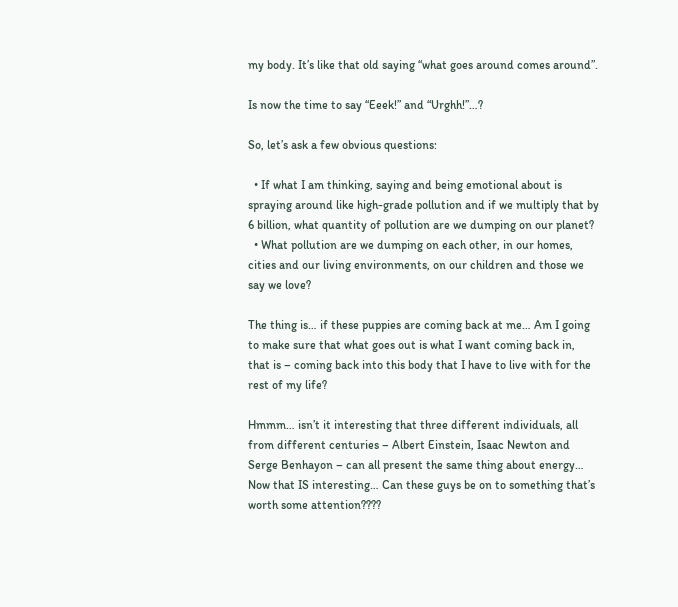my body. It’s like that old saying “what goes around comes around”.

Is now the time to say “Eeek!” and “Urghh!”…?

So, let’s ask a few obvious questions:

  • If what I am thinking, saying and being emotional about is spraying around like high-grade pollution and if we multiply that by 6 billion, what quantity of pollution are we dumping on our planet?
  • What pollution are we dumping on each other, in our homes, cities and our living environments, on our children and those we say we love?

The thing is… if these puppies are coming back at me… Am I going to make sure that what goes out is what I want coming back in, that is – coming back into this body that I have to live with for the rest of my life?

Hmmm… isn’t it interesting that three different individuals, all from different centuries – Albert Einstein, Isaac Newton and Serge Benhayon – can all present the same thing about energy… Now that IS interesting… Can these guys be on to something that’s worth some attention????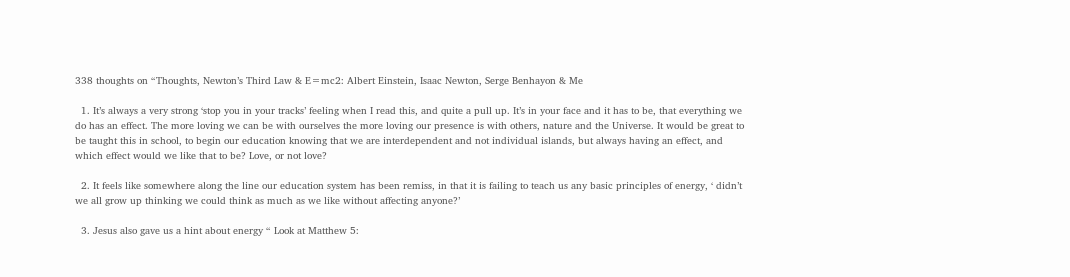338 thoughts on “Thoughts, Newton’s Third Law & E=mc2: Albert Einstein, Isaac Newton, Serge Benhayon & Me

  1. It’s always a very strong ‘stop you in your tracks’ feeling when I read this, and quite a pull up. It’s in your face and it has to be, that everything we do has an effect. The more loving we can be with ourselves the more loving our presence is with others, nature and the Universe. It would be great to be taught this in school, to begin our education knowing that we are interdependent and not individual islands, but always having an effect, and which effect would we like that to be? Love, or not love?

  2. It feels like somewhere along the line our education system has been remiss, in that it is failing to teach us any basic principles of energy, ‘ didn’t we all grow up thinking we could think as much as we like without affecting anyone?’

  3. Jesus also gave us a hint about energy “ Look at Matthew 5: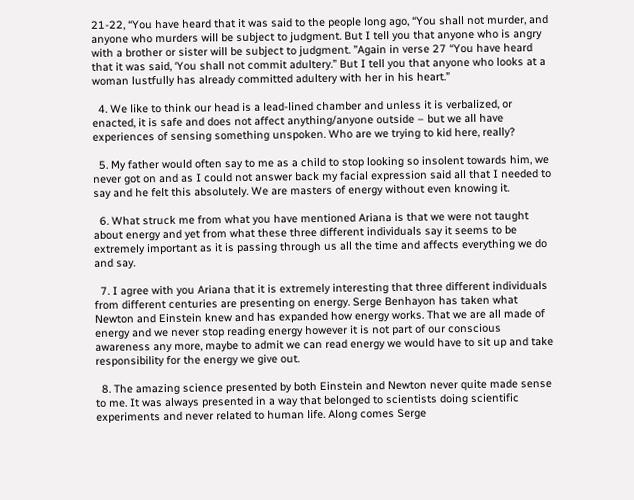21-22, “You have heard that it was said to the people long ago, “You shall not murder, and anyone who murders will be subject to judgment. But I tell you that anyone who is angry with a brother or sister will be subject to judgment. ”Again in verse 27 “You have heard that it was said, ‘You shall not commit adultery.” But I tell you that anyone who looks at a woman lustfully has already committed adultery with her in his heart.”

  4. We like to think our head is a lead-lined chamber and unless it is verbalized, or enacted, it is safe and does not affect anything/anyone outside – but we all have experiences of sensing something unspoken. Who are we trying to kid here, really?

  5. My father would often say to me as a child to stop looking so insolent towards him, we never got on and as I could not answer back my facial expression said all that I needed to say and he felt this absolutely. We are masters of energy without even knowing it.

  6. What struck me from what you have mentioned Ariana is that we were not taught about energy and yet from what these three different individuals say it seems to be extremely important as it is passing through us all the time and affects everything we do and say.

  7. I agree with you Ariana that it is extremely interesting that three different individuals from different centuries are presenting on energy. Serge Benhayon has taken what Newton and Einstein knew and has expanded how energy works. That we are all made of energy and we never stop reading energy however it is not part of our conscious awareness any more, maybe to admit we can read energy we would have to sit up and take responsibility for the energy we give out.

  8. The amazing science presented by both Einstein and Newton never quite made sense to me. It was always presented in a way that belonged to scientists doing scientific experiments and never related to human life. Along comes Serge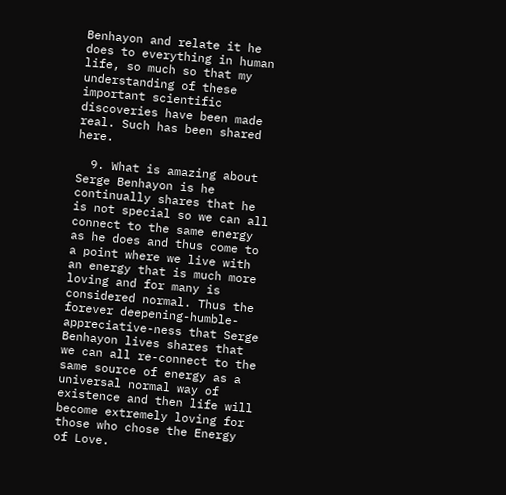Benhayon and relate it he does to everything in human life, so much so that my understanding of these important scientific discoveries have been made real. Such has been shared here.

  9. What is amazing about Serge Benhayon is he continually shares that he is not special so we can all connect to the same energy as he does and thus come to a point where we live with an energy that is much more loving and for many is considered normal. Thus the forever deepening-humble-appreciative-ness that Serge Benhayon lives shares that we can all re-connect to the same source of energy as a universal normal way of existence and then life will become extremely loving for those who chose the Energy of Love.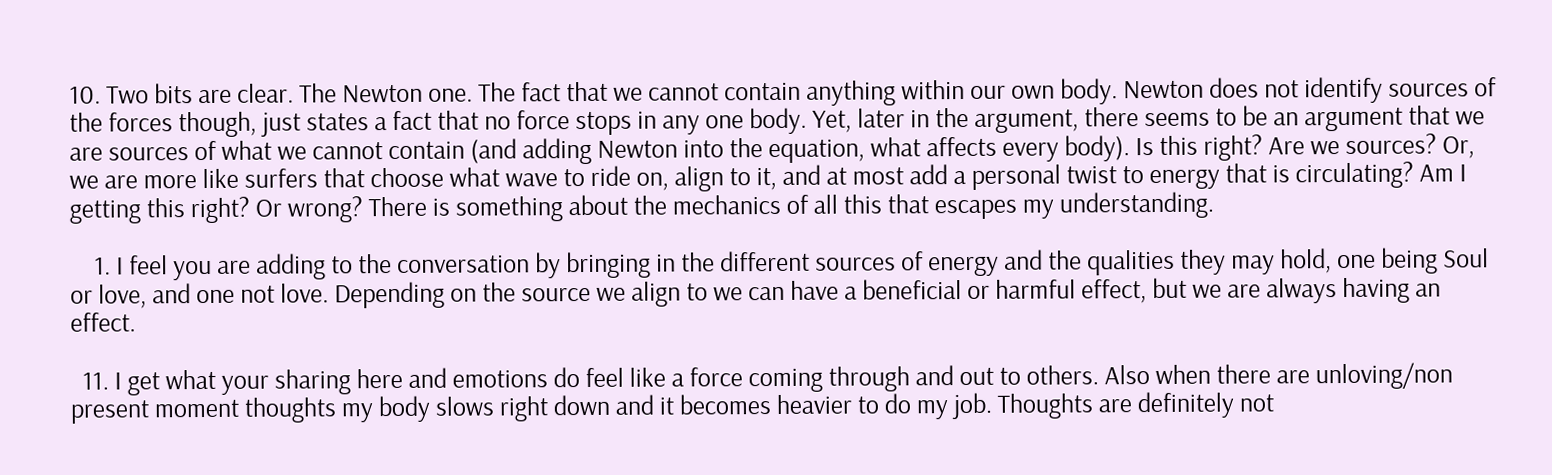10. Two bits are clear. The Newton one. The fact that we cannot contain anything within our own body. Newton does not identify sources of the forces though, just states a fact that no force stops in any one body. Yet, later in the argument, there seems to be an argument that we are sources of what we cannot contain (and adding Newton into the equation, what affects every body). Is this right? Are we sources? Or, we are more like surfers that choose what wave to ride on, align to it, and at most add a personal twist to energy that is circulating? Am I getting this right? Or wrong? There is something about the mechanics of all this that escapes my understanding.

    1. I feel you are adding to the conversation by bringing in the different sources of energy and the qualities they may hold, one being Soul or love, and one not love. Depending on the source we align to we can have a beneficial or harmful effect, but we are always having an effect.

  11. I get what your sharing here and emotions do feel like a force coming through and out to others. Also when there are unloving/non present moment thoughts my body slows right down and it becomes heavier to do my job. Thoughts are definitely not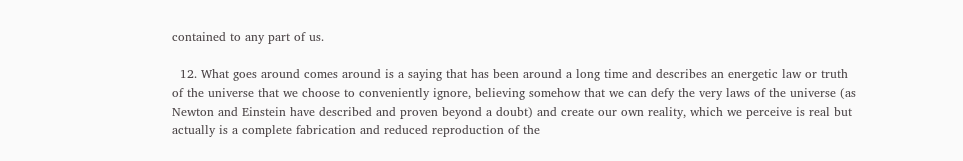contained to any part of us.

  12. What goes around comes around is a saying that has been around a long time and describes an energetic law or truth of the universe that we choose to conveniently ignore, believing somehow that we can defy the very laws of the universe (as Newton and Einstein have described and proven beyond a doubt) and create our own reality, which we perceive is real but actually is a complete fabrication and reduced reproduction of the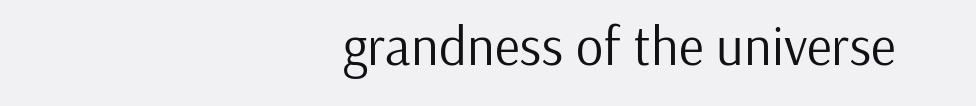grandness of the universe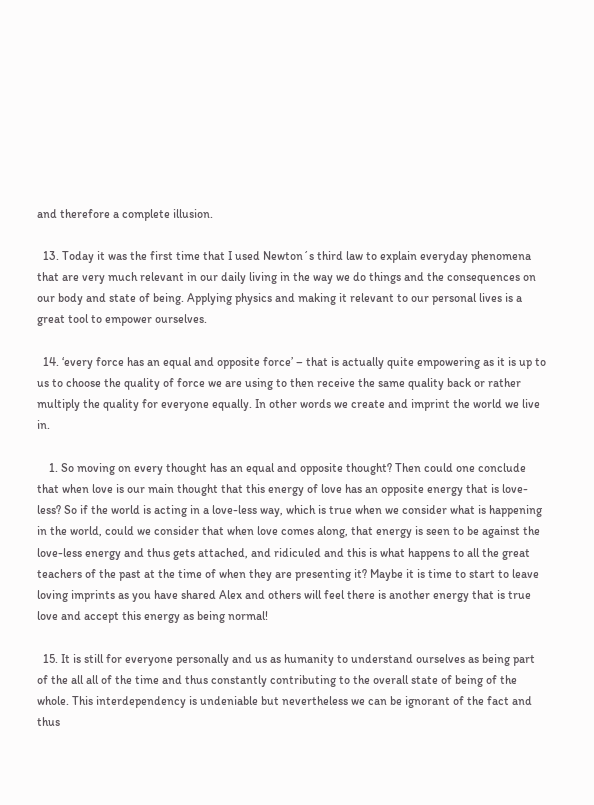and therefore a complete illusion.

  13. Today it was the first time that I used Newton´s third law to explain everyday phenomena that are very much relevant in our daily living in the way we do things and the consequences on our body and state of being. Applying physics and making it relevant to our personal lives is a great tool to empower ourselves.

  14. ‘every force has an equal and opposite force’ – that is actually quite empowering as it is up to us to choose the quality of force we are using to then receive the same quality back or rather multiply the quality for everyone equally. In other words we create and imprint the world we live in.

    1. So moving on every thought has an equal and opposite thought? Then could one conclude that when love is our main thought that this energy of love has an opposite energy that is love-less? So if the world is acting in a love-less way, which is true when we consider what is happening in the world, could we consider that when love comes along, that energy is seen to be against the love-less energy and thus gets attached, and ridiculed and this is what happens to all the great teachers of the past at the time of when they are presenting it? Maybe it is time to start to leave loving imprints as you have shared Alex and others will feel there is another energy that is true love and accept this energy as being normal!

  15. It is still for everyone personally and us as humanity to understand ourselves as being part of the all all of the time and thus constantly contributing to the overall state of being of the whole. This interdependency is undeniable but nevertheless we can be ignorant of the fact and thus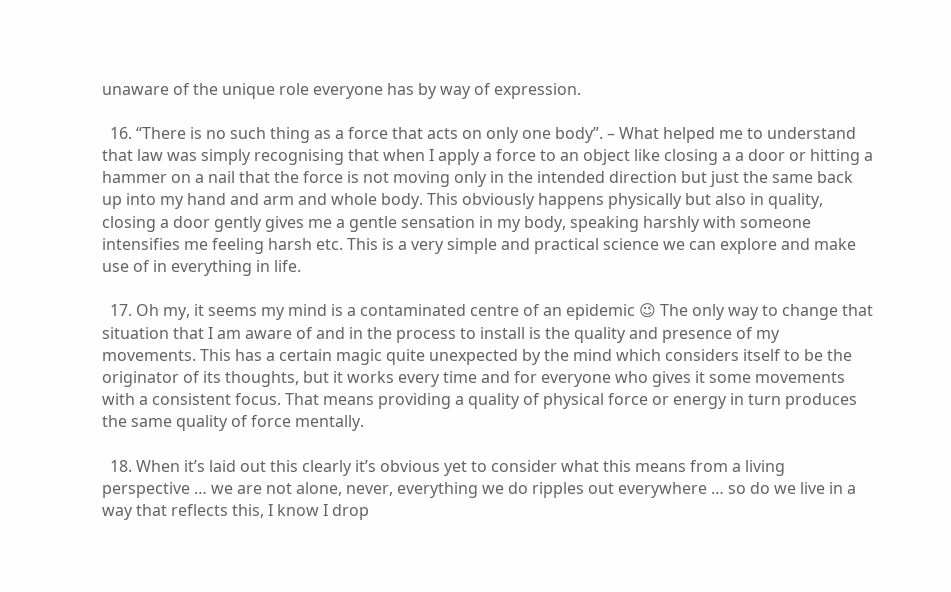unaware of the unique role everyone has by way of expression.

  16. “There is no such thing as a force that acts on only one body”. – What helped me to understand that law was simply recognising that when I apply a force to an object like closing a a door or hitting a hammer on a nail that the force is not moving only in the intended direction but just the same back up into my hand and arm and whole body. This obviously happens physically but also in quality, closing a door gently gives me a gentle sensation in my body, speaking harshly with someone intensifies me feeling harsh etc. This is a very simple and practical science we can explore and make use of in everything in life.

  17. Oh my, it seems my mind is a contaminated centre of an epidemic 😉 The only way to change that situation that I am aware of and in the process to install is the quality and presence of my movements. This has a certain magic quite unexpected by the mind which considers itself to be the originator of its thoughts, but it works every time and for everyone who gives it some movements with a consistent focus. That means providing a quality of physical force or energy in turn produces the same quality of force mentally.

  18. When it’s laid out this clearly it’s obvious yet to consider what this means from a living perspective … we are not alone, never, everything we do ripples out everywhere … so do we live in a way that reflects this, I know I drop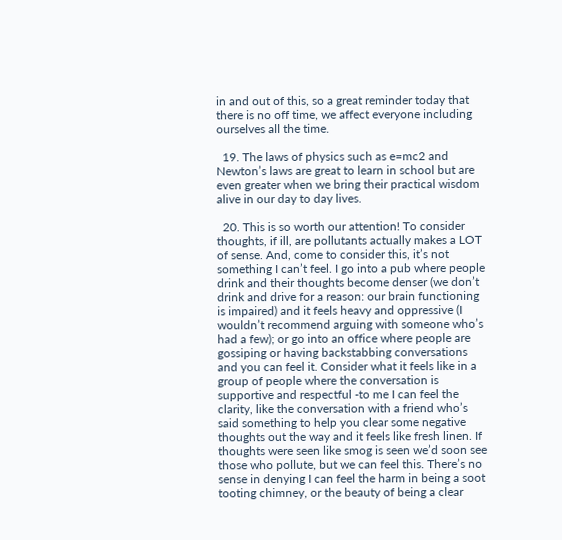in and out of this, so a great reminder today that there is no off time, we affect everyone including ourselves all the time.

  19. The laws of physics such as e=mc2 and Newton’s laws are great to learn in school but are even greater when we bring their practical wisdom alive in our day to day lives.

  20. This is so worth our attention! To consider thoughts, if ill, are pollutants actually makes a LOT of sense. And, come to consider this, it’s not something I can’t feel. I go into a pub where people drink and their thoughts become denser (we don’t drink and drive for a reason: our brain functioning is impaired) and it feels heavy and oppressive (I wouldn’t recommend arguing with someone who’s had a few); or go into an office where people are gossiping or having backstabbing conversations and you can feel it. Consider what it feels like in a group of people where the conversation is supportive and respectful -to me I can feel the clarity, like the conversation with a friend who’s said something to help you clear some negative thoughts out the way and it feels like fresh linen. If thoughts were seen like smog is seen we’d soon see those who pollute, but we can feel this. There’s no sense in denying I can feel the harm in being a soot tooting chimney, or the beauty of being a clear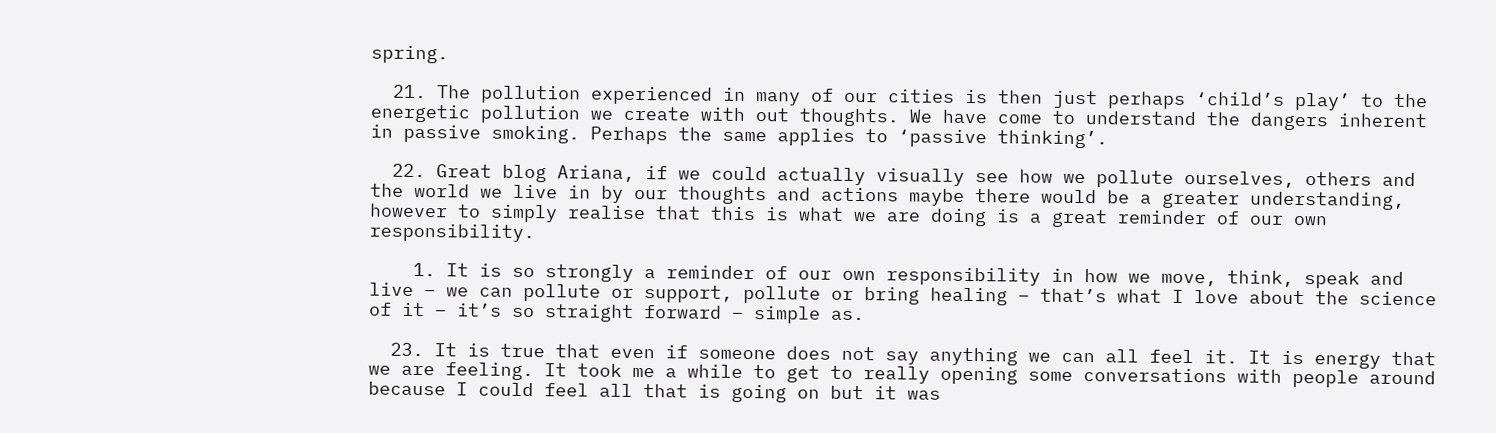spring.

  21. The pollution experienced in many of our cities is then just perhaps ‘child’s play’ to the energetic pollution we create with out thoughts. We have come to understand the dangers inherent in passive smoking. Perhaps the same applies to ‘passive thinking’.

  22. Great blog Ariana, if we could actually visually see how we pollute ourselves, others and the world we live in by our thoughts and actions maybe there would be a greater understanding, however to simply realise that this is what we are doing is a great reminder of our own responsibility.

    1. It is so strongly a reminder of our own responsibility in how we move, think, speak and live – we can pollute or support, pollute or bring healing – that’s what I love about the science of it – it’s so straight forward – simple as.

  23. It is true that even if someone does not say anything we can all feel it. It is energy that we are feeling. It took me a while to get to really opening some conversations with people around because I could feel all that is going on but it was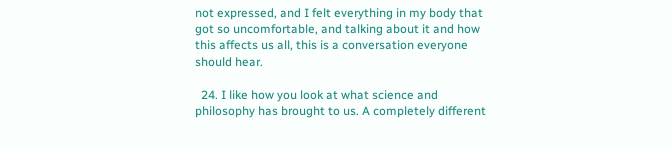not expressed, and I felt everything in my body that got so uncomfortable, and talking about it and how this affects us all, this is a conversation everyone should hear.

  24. I like how you look at what science and philosophy has brought to us. A completely different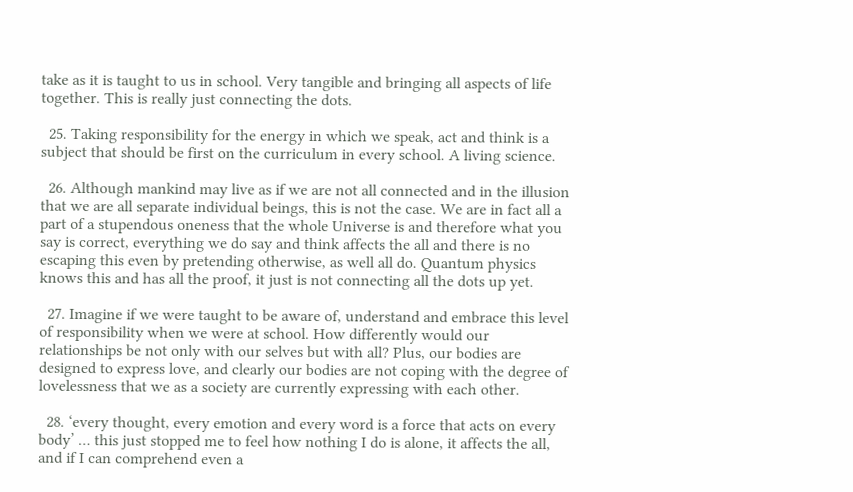take as it is taught to us in school. Very tangible and bringing all aspects of life together. This is really just connecting the dots.

  25. Taking responsibility for the energy in which we speak, act and think is a subject that should be first on the curriculum in every school. A living science.

  26. Although mankind may live as if we are not all connected and in the illusion that we are all separate individual beings, this is not the case. We are in fact all a part of a stupendous oneness that the whole Universe is and therefore what you say is correct, everything we do say and think affects the all and there is no escaping this even by pretending otherwise, as well all do. Quantum physics knows this and has all the proof, it just is not connecting all the dots up yet.

  27. Imagine if we were taught to be aware of, understand and embrace this level of responsibility when we were at school. How differently would our relationships be not only with our selves but with all? Plus, our bodies are designed to express love, and clearly our bodies are not coping with the degree of lovelessness that we as a society are currently expressing with each other.

  28. ‘every thought, every emotion and every word is a force that acts on every body’ … this just stopped me to feel how nothing I do is alone, it affects the all, and if I can comprehend even a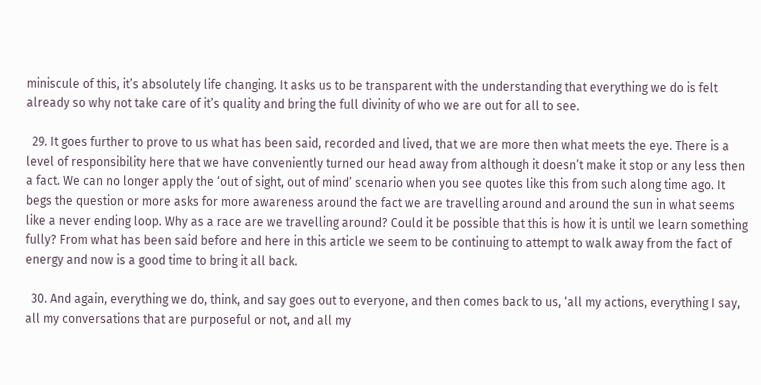miniscule of this, it’s absolutely life changing. It asks us to be transparent with the understanding that everything we do is felt already so why not take care of it’s quality and bring the full divinity of who we are out for all to see.

  29. It goes further to prove to us what has been said, recorded and lived, that we are more then what meets the eye. There is a level of responsibility here that we have conveniently turned our head away from although it doesn’t make it stop or any less then a fact. We can no longer apply the ‘out of sight, out of mind’ scenario when you see quotes like this from such along time ago. It begs the question or more asks for more awareness around the fact we are travelling around and around the sun in what seems like a never ending loop. Why as a race are we travelling around? Could it be possible that this is how it is until we learn something fully? From what has been said before and here in this article we seem to be continuing to attempt to walk away from the fact of energy and now is a good time to bring it all back.

  30. And again, everything we do, think, and say goes out to everyone, and then comes back to us, ‘all my actions, everything I say, all my conversations that are purposeful or not, and all my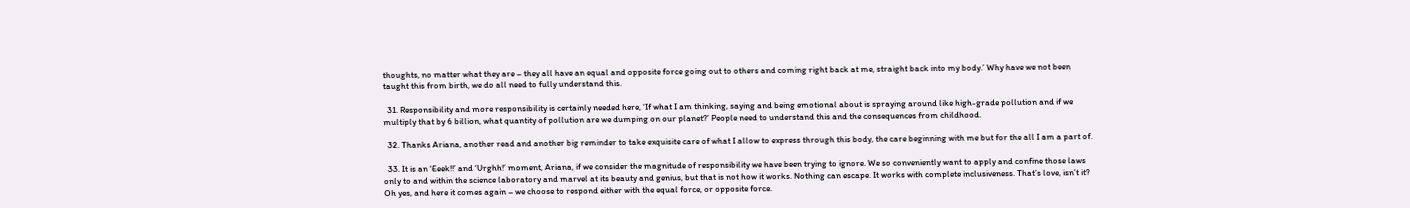thoughts, no matter what they are – they all have an equal and opposite force going out to others and coming right back at me, straight back into my body.’ Why have we not been taught this from birth, we do all need to fully understand this.

  31. Responsibility and more responsibility is certainly needed here, ‘If what I am thinking, saying and being emotional about is spraying around like high-grade pollution and if we multiply that by 6 billion, what quantity of pollution are we dumping on our planet?’ People need to understand this and the consequences from childhood.

  32. Thanks Ariana, another read and another big reminder to take exquisite care of what I allow to express through this body, the care beginning with me but for the all I am a part of.

  33. It is an ‘Eeek!!’ and ‘Urghh!’ moment, Ariana, if we consider the magnitude of responsibility we have been trying to ignore. We so conveniently want to apply and confine those laws only to and within the science laboratory and marvel at its beauty and genius, but that is not how it works. Nothing can escape. It works with complete inclusiveness. That’s love, isn’t it? Oh yes, and here it comes again – we choose to respond either with the equal force, or opposite force.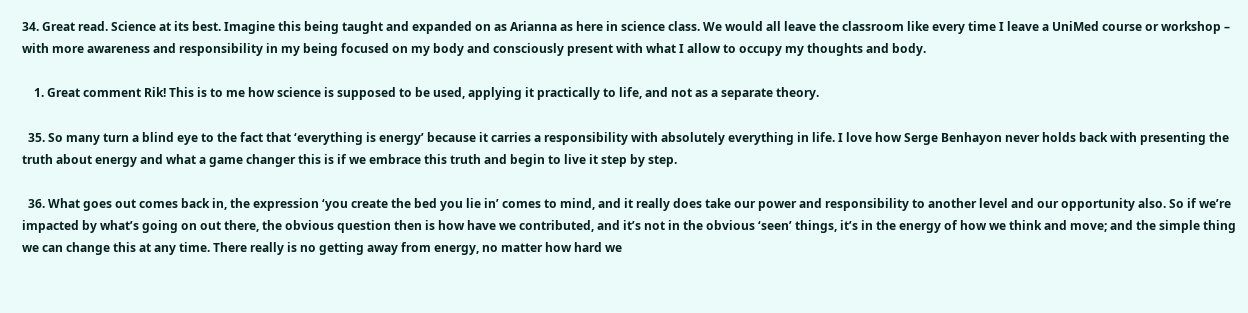34. Great read. Science at its best. Imagine this being taught and expanded on as Arianna as here in science class. We would all leave the classroom like every time I leave a UniMed course or workshop – with more awareness and responsibility in my being focused on my body and consciously present with what I allow to occupy my thoughts and body.

    1. Great comment Rik! This is to me how science is supposed to be used, applying it practically to life, and not as a separate theory.

  35. So many turn a blind eye to the fact that ‘everything is energy’ because it carries a responsibility with absolutely everything in life. I love how Serge Benhayon never holds back with presenting the truth about energy and what a game changer this is if we embrace this truth and begin to live it step by step.

  36. What goes out comes back in, the expression ‘you create the bed you lie in’ comes to mind, and it really does take our power and responsibility to another level and our opportunity also. So if we’re impacted by what’s going on out there, the obvious question then is how have we contributed, and it’s not in the obvious ‘seen’ things, it’s in the energy of how we think and move; and the simple thing we can change this at any time. There really is no getting away from energy, no matter how hard we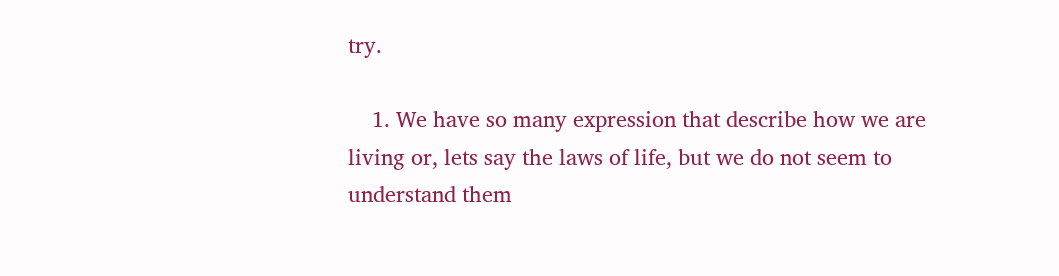try.

    1. We have so many expression that describe how we are living or, lets say the laws of life, but we do not seem to understand them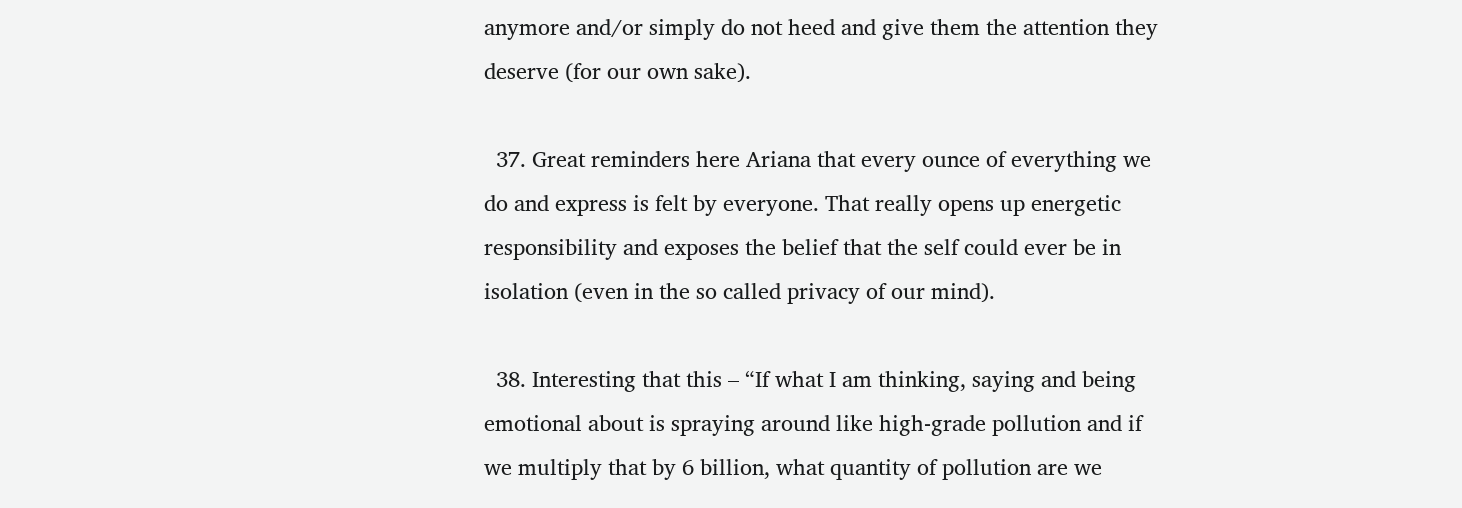anymore and/or simply do not heed and give them the attention they deserve (for our own sake).

  37. Great reminders here Ariana that every ounce of everything we do and express is felt by everyone. That really opens up energetic responsibility and exposes the belief that the self could ever be in isolation (even in the so called privacy of our mind).

  38. Interesting that this – “If what I am thinking, saying and being emotional about is spraying around like high-grade pollution and if we multiply that by 6 billion, what quantity of pollution are we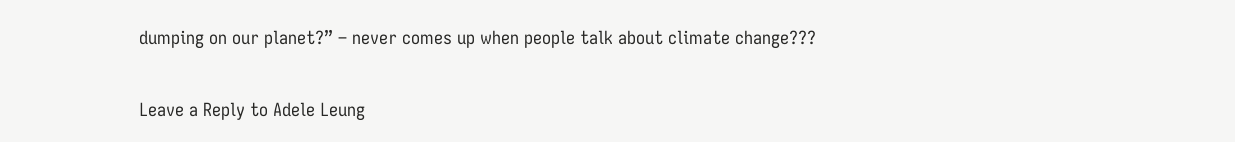dumping on our planet?” – never comes up when people talk about climate change???

Leave a Reply to Adele Leung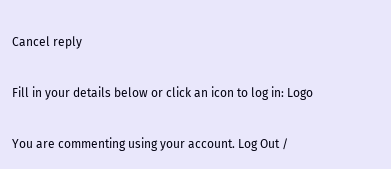Cancel reply

Fill in your details below or click an icon to log in: Logo

You are commenting using your account. Log Out /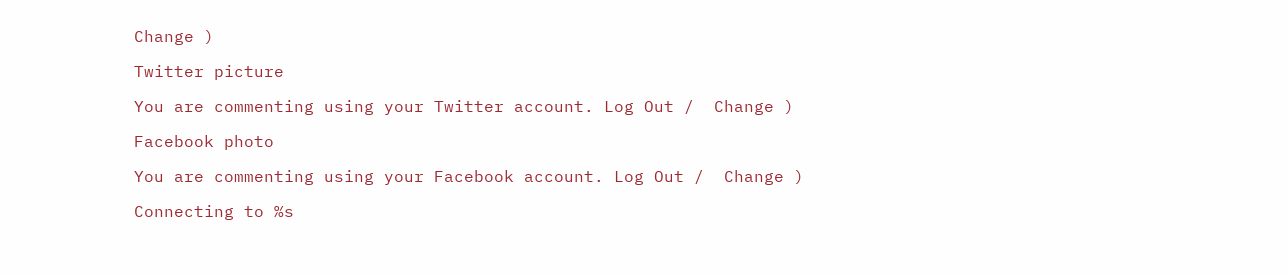Change )

Twitter picture

You are commenting using your Twitter account. Log Out /  Change )

Facebook photo

You are commenting using your Facebook account. Log Out /  Change )

Connecting to %s